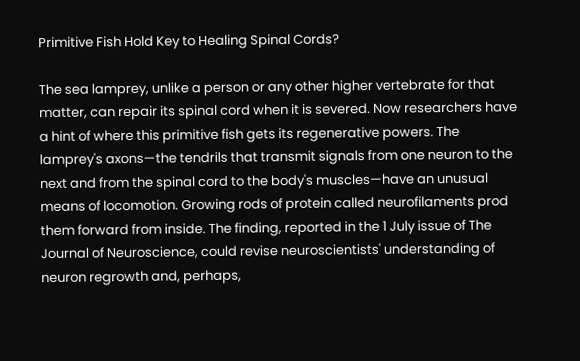Primitive Fish Hold Key to Healing Spinal Cords?

The sea lamprey, unlike a person or any other higher vertebrate for that matter, can repair its spinal cord when it is severed. Now researchers have a hint of where this primitive fish gets its regenerative powers. The lamprey's axons—the tendrils that transmit signals from one neuron to the next and from the spinal cord to the body's muscles—have an unusual means of locomotion. Growing rods of protein called neurofilaments prod them forward from inside. The finding, reported in the 1 July issue of The Journal of Neuroscience, could revise neuroscientists' understanding of neuron regrowth and, perhaps,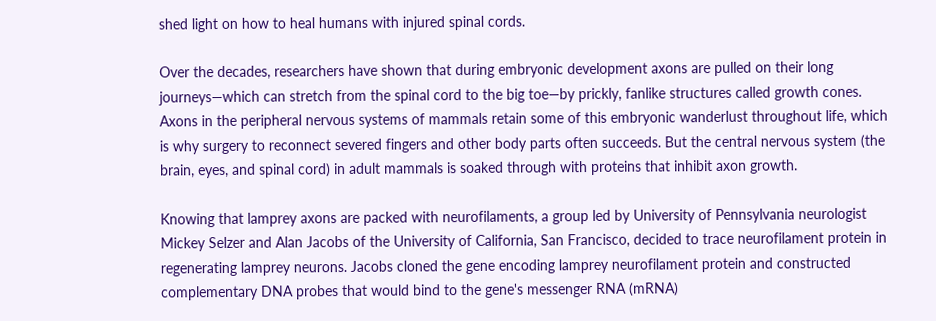shed light on how to heal humans with injured spinal cords.

Over the decades, researchers have shown that during embryonic development axons are pulled on their long journeys—which can stretch from the spinal cord to the big toe—by prickly, fanlike structures called growth cones. Axons in the peripheral nervous systems of mammals retain some of this embryonic wanderlust throughout life, which is why surgery to reconnect severed fingers and other body parts often succeeds. But the central nervous system (the brain, eyes, and spinal cord) in adult mammals is soaked through with proteins that inhibit axon growth.

Knowing that lamprey axons are packed with neurofilaments, a group led by University of Pennsylvania neurologist Mickey Selzer and Alan Jacobs of the University of California, San Francisco, decided to trace neurofilament protein in regenerating lamprey neurons. Jacobs cloned the gene encoding lamprey neurofilament protein and constructed complementary DNA probes that would bind to the gene's messenger RNA (mRNA)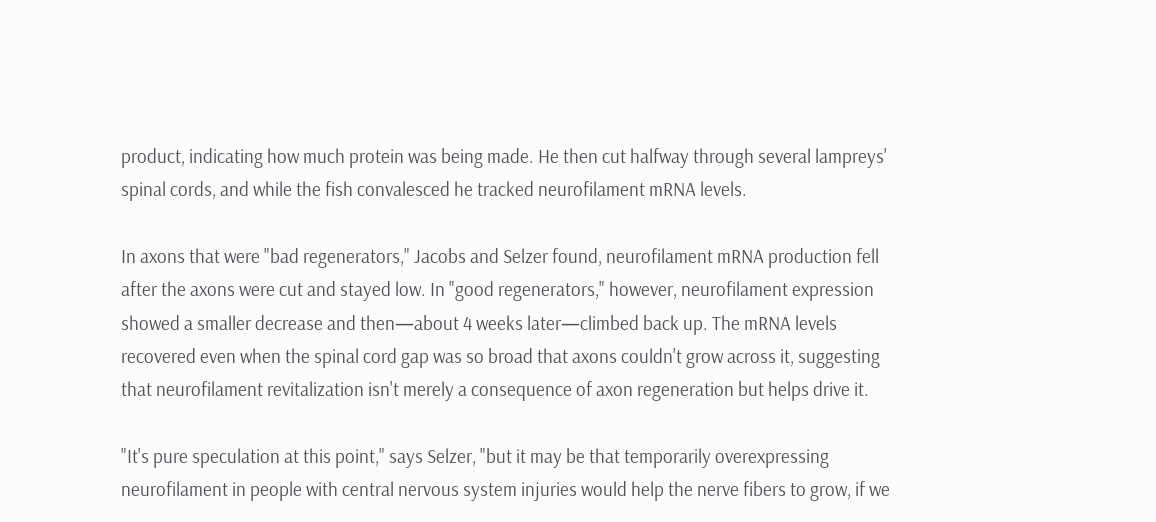product, indicating how much protein was being made. He then cut halfway through several lampreys' spinal cords, and while the fish convalesced he tracked neurofilament mRNA levels.

In axons that were "bad regenerators," Jacobs and Selzer found, neurofilament mRNA production fell after the axons were cut and stayed low. In "good regenerators," however, neurofilament expression showed a smaller decrease and then—about 4 weeks later—climbed back up. The mRNA levels recovered even when the spinal cord gap was so broad that axons couldn't grow across it, suggesting that neurofilament revitalization isn't merely a consequence of axon regeneration but helps drive it.

"It's pure speculation at this point," says Selzer, "but it may be that temporarily overexpressing neurofilament in people with central nervous system injuries would help the nerve fibers to grow, if we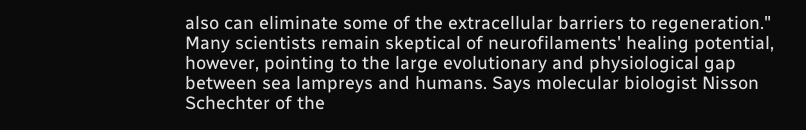also can eliminate some of the extracellular barriers to regeneration." Many scientists remain skeptical of neurofilaments' healing potential, however, pointing to the large evolutionary and physiological gap between sea lampreys and humans. Says molecular biologist Nisson Schechter of the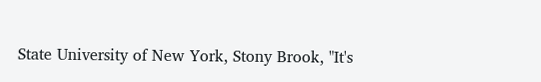State University of New York, Stony Brook, "It's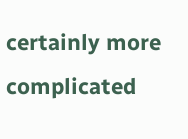certainly more complicated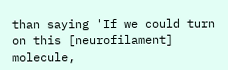than saying 'If we could turn on this [neurofilament] molecule,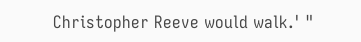Christopher Reeve would walk.' "